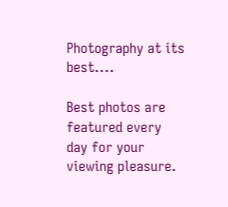Photography at its best....

Best photos are featured every day for your viewing pleasure.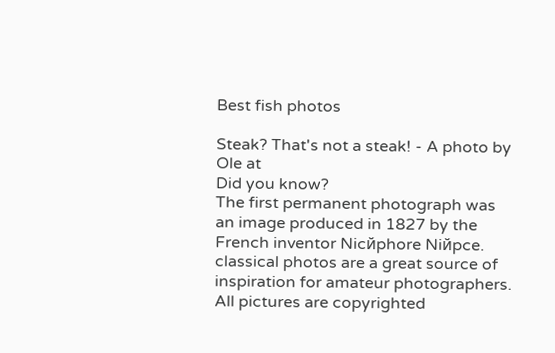Best fish photos

Steak? That's not a steak! - A photo by Ole at
Did you know?
The first permanent photograph was an image produced in 1827 by the French inventor Nicйphore Niйpce. classical photos are a great source of inspiration for amateur photographers.
All pictures are copyrighted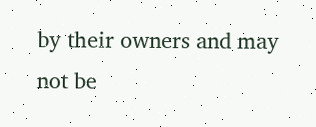by their owners and may not be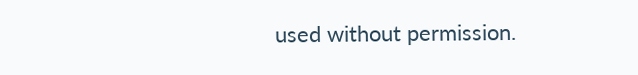used without permission.